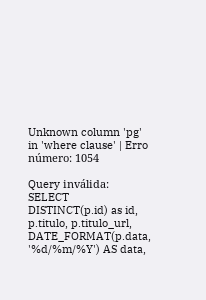Unknown column 'pg' in 'where clause' | Erro número: 1054

Query inválida: SELECT DISTINCT(p.id) as id, p.titulo, p.titulo_url, DATE_FORMAT(p.data, '%d/%m/%Y') AS data,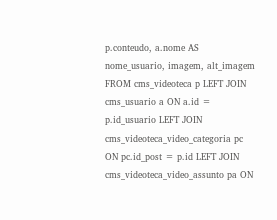p.conteudo, a.nome AS nome_usuario, imagem, alt_imagem FROM cms_videoteca p LEFT JOIN cms_usuario a ON a.id = p.id_usuario LEFT JOIN cms_videoteca_video_categoria pc ON pc.id_post = p.id LEFT JOIN cms_videoteca_video_assunto pa ON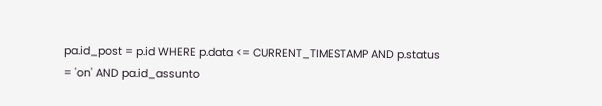pa.id_post = p.id WHERE p.data <= CURRENT_TIMESTAMP AND p.status = 'on' AND pa.id_assunto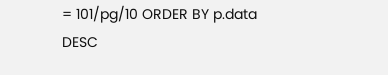= 101/pg/10 ORDER BY p.data DESC